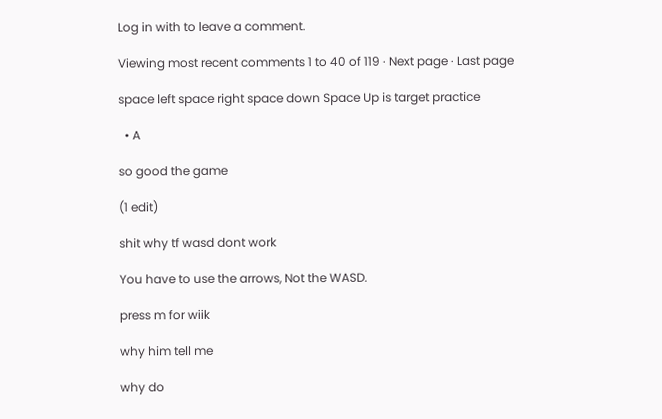Log in with to leave a comment.

Viewing most recent comments 1 to 40 of 119 · Next page · Last page

space left space right space down Space Up is target practice

  • A

so good the game

(1 edit)

shit why tf wasd dont work

You have to use the arrows, Not the WASD.

press m for wiik

why him tell me

why do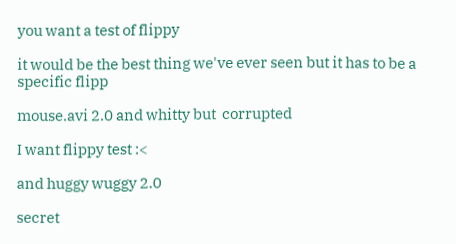you want a test of flippy

it would be the best thing we've ever seen but it has to be a specific flipp

mouse.avi 2.0 and whitty but  corrupted

I want flippy test :<

and huggy wuggy 2.0

secret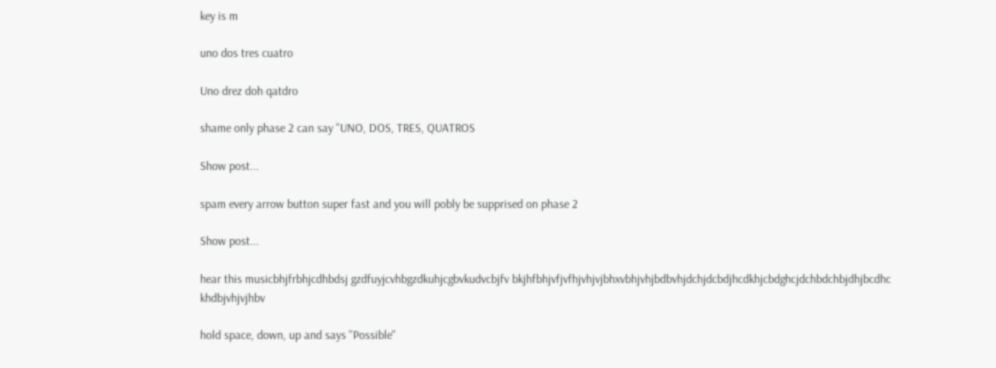key is m

uno dos tres cuatro

Uno drez doh qatdro

shame only phase 2 can say "UNO, DOS, TRES, QUATROS

Show post...

spam every arrow button super fast and you will pobly be supprised on phase 2

Show post...

hear this musicbhjfrbhjcdhbdsj gzdfuyjcvhbgzdkuhjcgbvkudvcbjfv bkjhfbhjvfjvfhjvhjvjbhxvbhjvhjbdbvhjdchjdcbdjhcdkhjcbdghcjdchbdchbjdhjbcdhc khdbjvhjvjhbv

hold space, down, up and says ''Possible"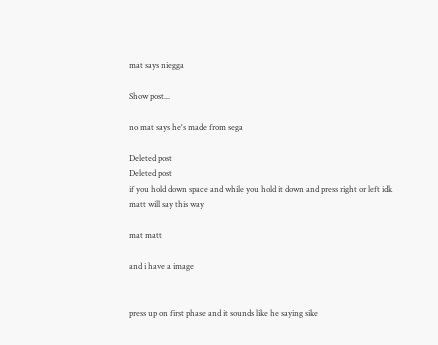mat says niegga

Show post...

no mat says he's made from sega

Deleted post
Deleted post
if you hold down space and while you hold it down and press right or left idk matt will say this way

mat matt

and i have a image


press up on first phase and it sounds like he saying sike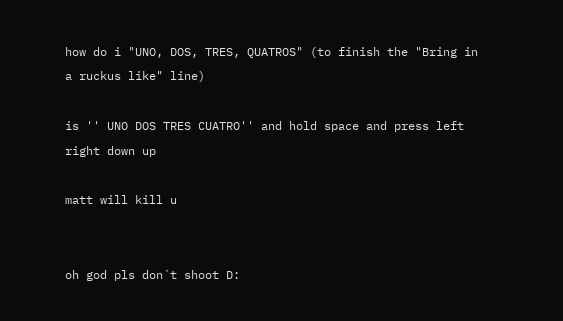how do i "UNO, DOS, TRES, QUATROS" (to finish the "Bring in a ruckus like" line)

is '' UNO DOS TRES CUATRO'' and hold space and press left right down up

matt will kill u


oh god pls don´t shoot D: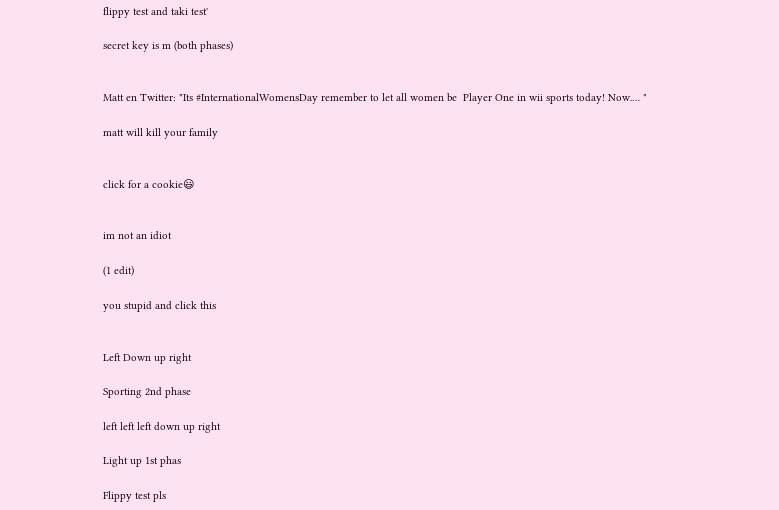flippy test and taki test'

secret key is m (both phases)


Matt en Twitter: "Its #InternationalWomensDay remember to let all women be  Player One in wii sports today! Now.… "

matt will kill your family


click for a cookie😃


im not an idiot

(1 edit)

you stupid and click this


Left Down up right

Sporting 2nd phase

left left left down up right

Light up 1st phas

Flippy test pls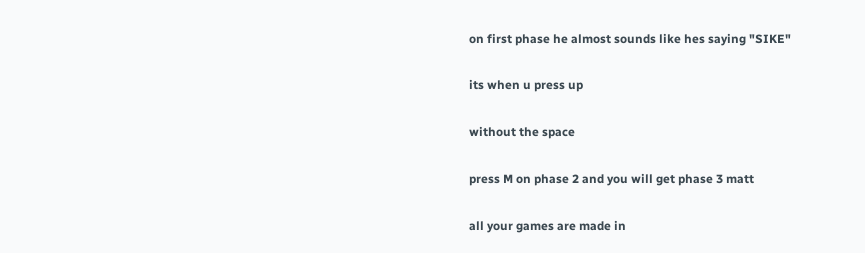on first phase he almost sounds like hes saying "SIKE"

its when u press up

without the space

press M on phase 2 and you will get phase 3 matt

all your games are made in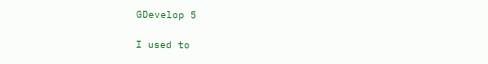GDevelop 5

I used to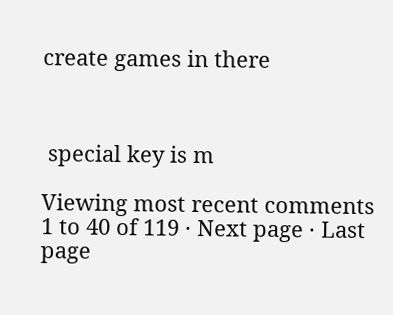create games in there



 special key is m

Viewing most recent comments 1 to 40 of 119 · Next page · Last page